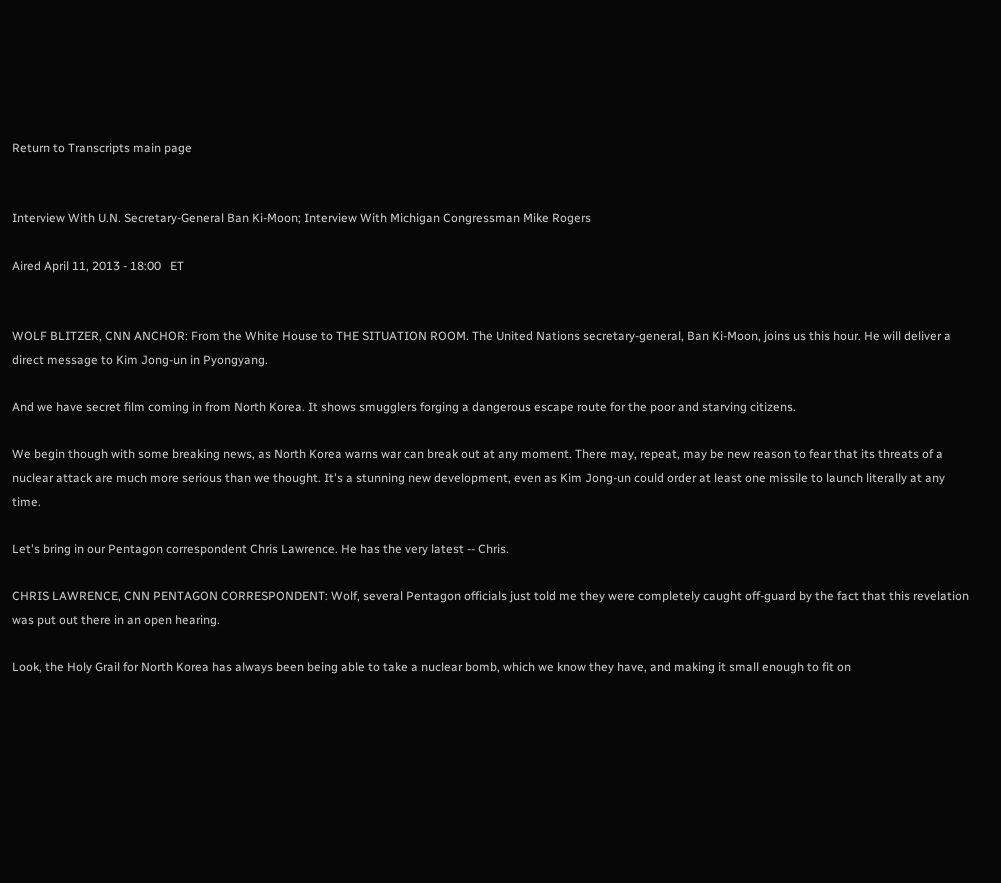Return to Transcripts main page


Interview With U.N. Secretary-General Ban Ki-Moon; Interview With Michigan Congressman Mike Rogers

Aired April 11, 2013 - 18:00   ET


WOLF BLITZER, CNN ANCHOR: From the White House to THE SITUATION ROOM. The United Nations secretary-general, Ban Ki-Moon, joins us this hour. He will deliver a direct message to Kim Jong-un in Pyongyang.

And we have secret film coming in from North Korea. It shows smugglers forging a dangerous escape route for the poor and starving citizens.

We begin though with some breaking news, as North Korea warns war can break out at any moment. There may, repeat, may be new reason to fear that its threats of a nuclear attack are much more serious than we thought. It's a stunning new development, even as Kim Jong-un could order at least one missile to launch literally at any time.

Let's bring in our Pentagon correspondent Chris Lawrence. He has the very latest -- Chris.

CHRIS LAWRENCE, CNN PENTAGON CORRESPONDENT: Wolf, several Pentagon officials just told me they were completely caught off-guard by the fact that this revelation was put out there in an open hearing.

Look, the Holy Grail for North Korea has always been being able to take a nuclear bomb, which we know they have, and making it small enough to fit on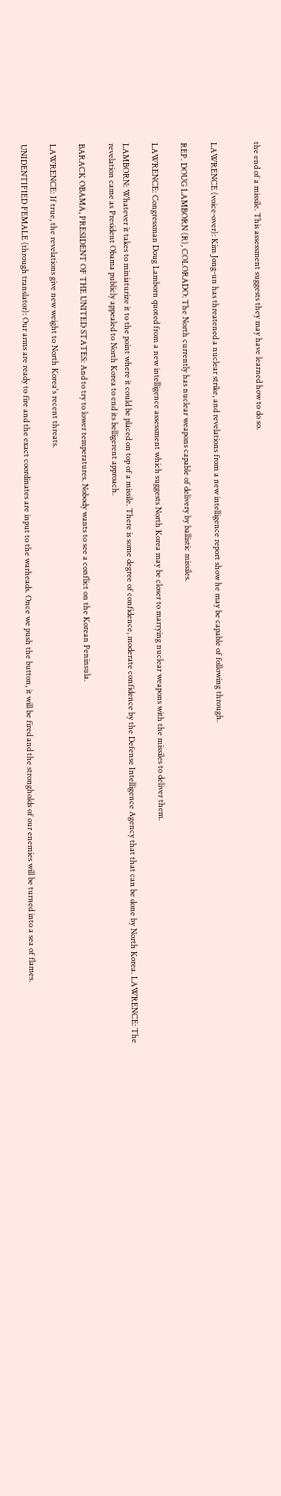the end of a missile. This assessment suggests they may have learned how to do so.


LAWRENCE (voice-over): Kim Jong-un has threatened a nuclear strike, and revelations from a new intelligence report show he may be capable of following through.

REP. DOUG LAMBORN (R), COLORADO: The North currently has nuclear weapons capable of delivery by ballistic missiles.

LAWRENCE: Congressman Doug Lamborn quoted from a new intelligence assessment which suggests North Korea may be closer to marrying nuclear weapons with the missiles to deliver them.

LAMBORN: Whatever it takes to miniaturize it to the point where it could be placed on top of a missile. There is some degree of confidence, moderate confidence by the Defense Intelligence Agency that that can be done by North Korea. LAWRENCE: The revelation came as President Obama publicly appealed to North Korea to end its belligerent approach.

BARACK OBAMA, PRESIDENT OF THE UNITED STATES: And to try to lower temperatures. Nobody wants to see a conflict on the Korean Peninsula.

LAWRENCE: If true, the revelations give new weight to North Korea's recent threats.

UNIDENTIFIED FEMALE (through translator): Our arms are ready to fire and the exact coordinates are input to the warheads. Once we push the button, it will be fired and the strongholds of our enemies will be turned into a sea of flames.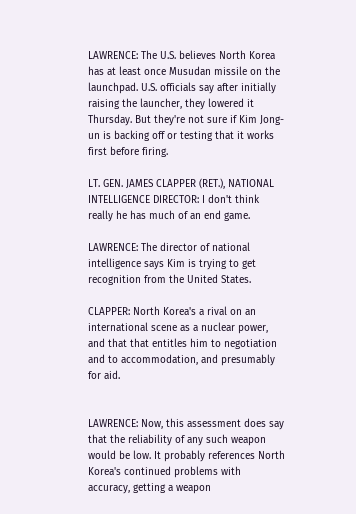LAWRENCE: The U.S. believes North Korea has at least once Musudan missile on the launchpad. U.S. officials say after initially raising the launcher, they lowered it Thursday. But they're not sure if Kim Jong-un is backing off or testing that it works first before firing.

LT. GEN. JAMES CLAPPER (RET.), NATIONAL INTELLIGENCE DIRECTOR: I don't think really he has much of an end game.

LAWRENCE: The director of national intelligence says Kim is trying to get recognition from the United States.

CLAPPER: North Korea's a rival on an international scene as a nuclear power, and that that entitles him to negotiation and to accommodation, and presumably for aid.


LAWRENCE: Now, this assessment does say that the reliability of any such weapon would be low. It probably references North Korea's continued problems with accuracy, getting a weapon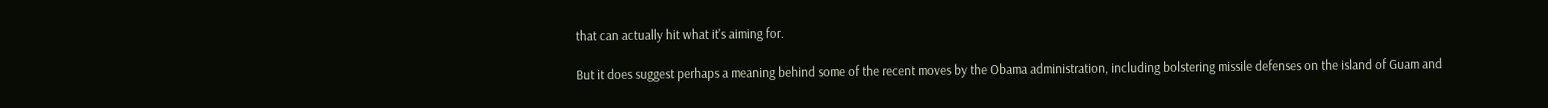that can actually hit what it's aiming for.

But it does suggest perhaps a meaning behind some of the recent moves by the Obama administration, including bolstering missile defenses on the island of Guam and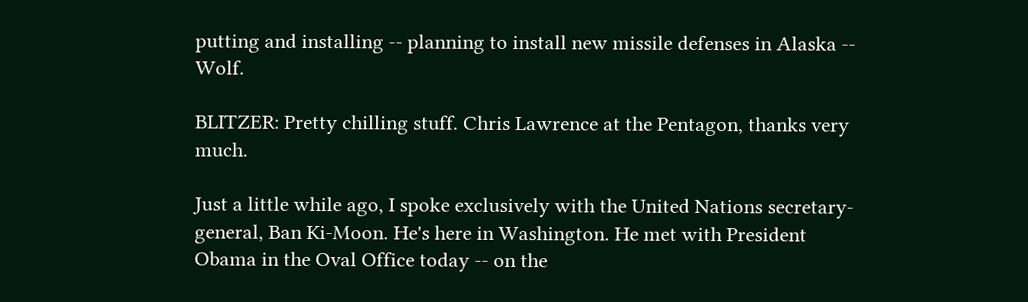putting and installing -- planning to install new missile defenses in Alaska -- Wolf.

BLITZER: Pretty chilling stuff. Chris Lawrence at the Pentagon, thanks very much.

Just a little while ago, I spoke exclusively with the United Nations secretary-general, Ban Ki-Moon. He's here in Washington. He met with President Obama in the Oval Office today -- on the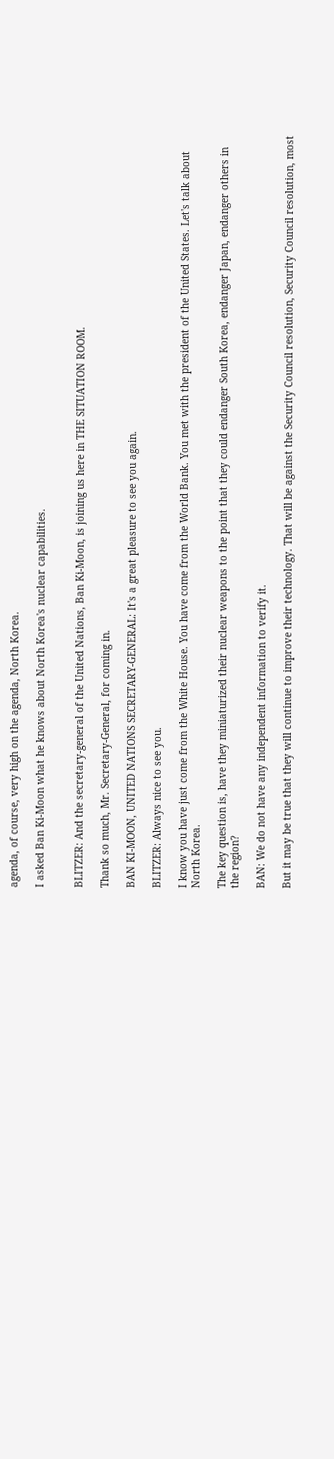agenda, of course, very high on the agenda, North Korea.

I asked Ban Ki-Moon what he knows about North Korea's nuclear capabilities.


BLITZER: And the secretary-general of the United Nations, Ban Ki-Moon, is joining us here in THE SITUATION ROOM.

Thank so much, Mr. Secretary-General, for coming in.

BAN KI-MOON, UNITED NATIONS SECRETARY-GENERAL: It's a great pleasure to see you again.

BLITZER: Always nice to see you.

I know you have just come from the White House. You have come from the World Bank. You met with the president of the United States. Let's talk about North Korea.

The key question is, have they miniaturized their nuclear weapons to the point that they could endanger South Korea, endanger Japan, endanger others in the region?

BAN: We do not have any independent information to verify it.

But it may be true that they will continue to improve their technology. That will be against the Security Council resolution, Security Council resolution, most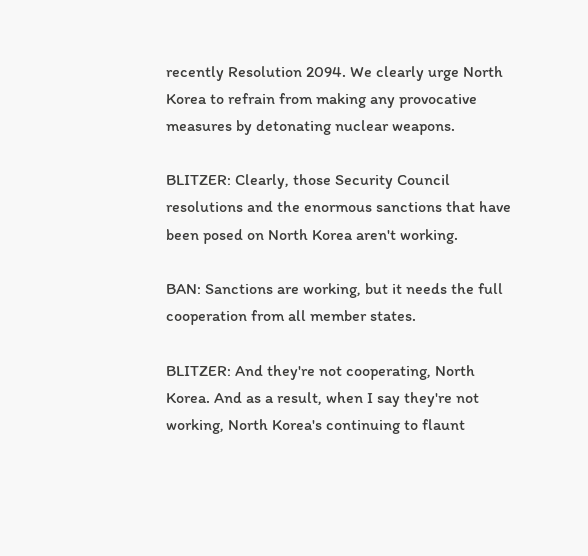recently Resolution 2094. We clearly urge North Korea to refrain from making any provocative measures by detonating nuclear weapons.

BLITZER: Clearly, those Security Council resolutions and the enormous sanctions that have been posed on North Korea aren't working.

BAN: Sanctions are working, but it needs the full cooperation from all member states.

BLITZER: And they're not cooperating, North Korea. And as a result, when I say they're not working, North Korea's continuing to flaunt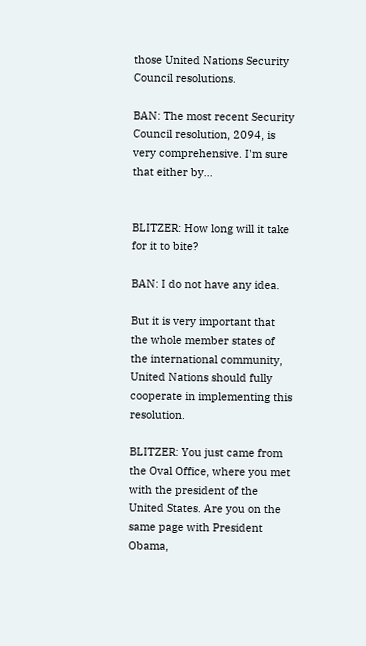those United Nations Security Council resolutions.

BAN: The most recent Security Council resolution, 2094, is very comprehensive. I'm sure that either by...


BLITZER: How long will it take for it to bite?

BAN: I do not have any idea.

But it is very important that the whole member states of the international community, United Nations should fully cooperate in implementing this resolution.

BLITZER: You just came from the Oval Office, where you met with the president of the United States. Are you on the same page with President Obama,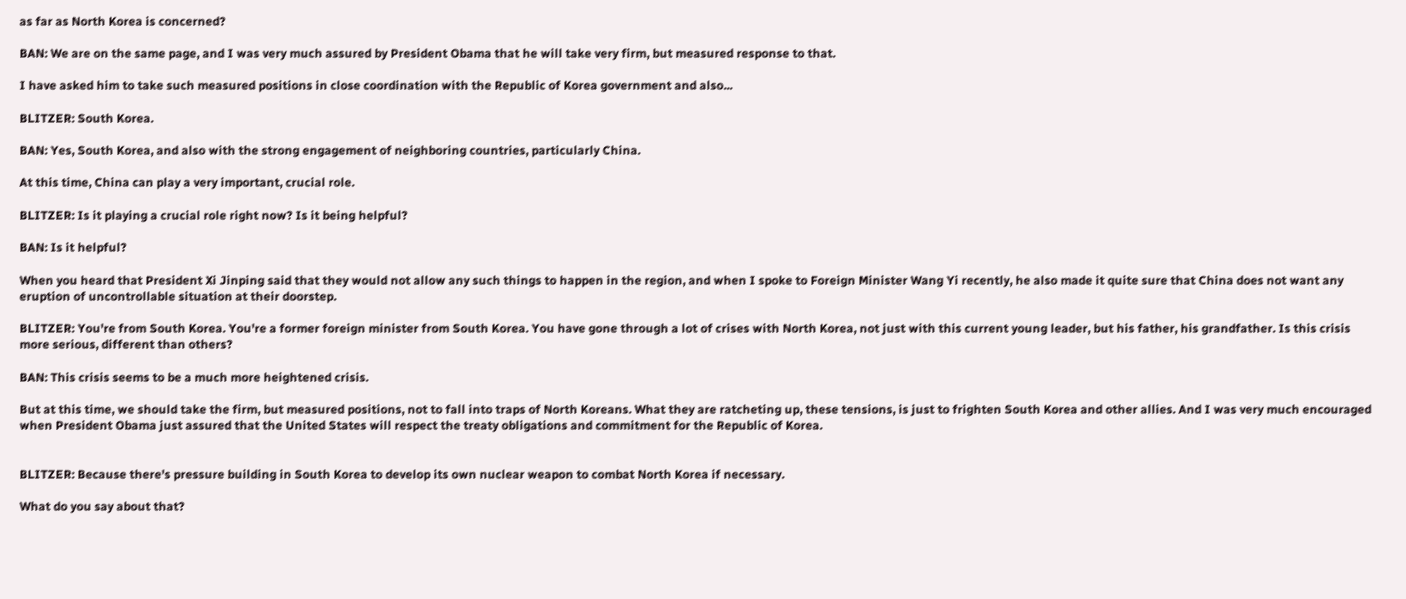as far as North Korea is concerned?

BAN: We are on the same page, and I was very much assured by President Obama that he will take very firm, but measured response to that.

I have asked him to take such measured positions in close coordination with the Republic of Korea government and also...

BLITZER: South Korea.

BAN: Yes, South Korea, and also with the strong engagement of neighboring countries, particularly China.

At this time, China can play a very important, crucial role.

BLITZER: Is it playing a crucial role right now? Is it being helpful?

BAN: Is it helpful?

When you heard that President Xi Jinping said that they would not allow any such things to happen in the region, and when I spoke to Foreign Minister Wang Yi recently, he also made it quite sure that China does not want any eruption of uncontrollable situation at their doorstep.

BLITZER: You're from South Korea. You're a former foreign minister from South Korea. You have gone through a lot of crises with North Korea, not just with this current young leader, but his father, his grandfather. Is this crisis more serious, different than others?

BAN: This crisis seems to be a much more heightened crisis.

But at this time, we should take the firm, but measured positions, not to fall into traps of North Koreans. What they are ratcheting up, these tensions, is just to frighten South Korea and other allies. And I was very much encouraged when President Obama just assured that the United States will respect the treaty obligations and commitment for the Republic of Korea.


BLITZER: Because there's pressure building in South Korea to develop its own nuclear weapon to combat North Korea if necessary.

What do you say about that?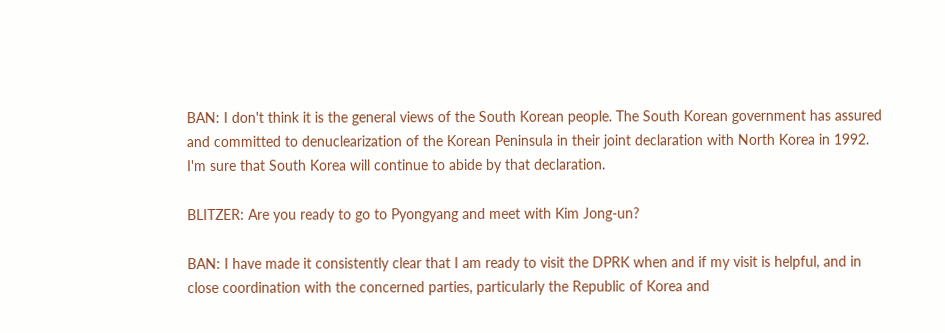BAN: I don't think it is the general views of the South Korean people. The South Korean government has assured and committed to denuclearization of the Korean Peninsula in their joint declaration with North Korea in 1992. I'm sure that South Korea will continue to abide by that declaration.

BLITZER: Are you ready to go to Pyongyang and meet with Kim Jong-un?

BAN: I have made it consistently clear that I am ready to visit the DPRK when and if my visit is helpful, and in close coordination with the concerned parties, particularly the Republic of Korea and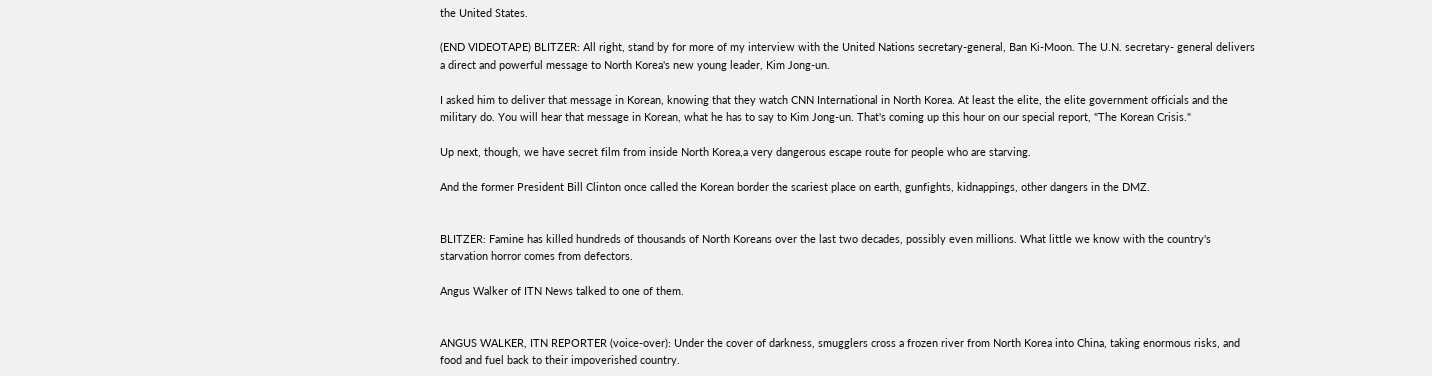the United States.

(END VIDEOTAPE) BLITZER: All right, stand by for more of my interview with the United Nations secretary-general, Ban Ki-Moon. The U.N. secretary- general delivers a direct and powerful message to North Korea's new young leader, Kim Jong-un.

I asked him to deliver that message in Korean, knowing that they watch CNN International in North Korea. At least the elite, the elite government officials and the military do. You will hear that message in Korean, what he has to say to Kim Jong-un. That's coming up this hour on our special report, "The Korean Crisis."

Up next, though, we have secret film from inside North Korea,a very dangerous escape route for people who are starving.

And the former President Bill Clinton once called the Korean border the scariest place on earth, gunfights, kidnappings, other dangers in the DMZ.


BLITZER: Famine has killed hundreds of thousands of North Koreans over the last two decades, possibly even millions. What little we know with the country's starvation horror comes from defectors.

Angus Walker of ITN News talked to one of them.


ANGUS WALKER, ITN REPORTER (voice-over): Under the cover of darkness, smugglers cross a frozen river from North Korea into China, taking enormous risks, and food and fuel back to their impoverished country.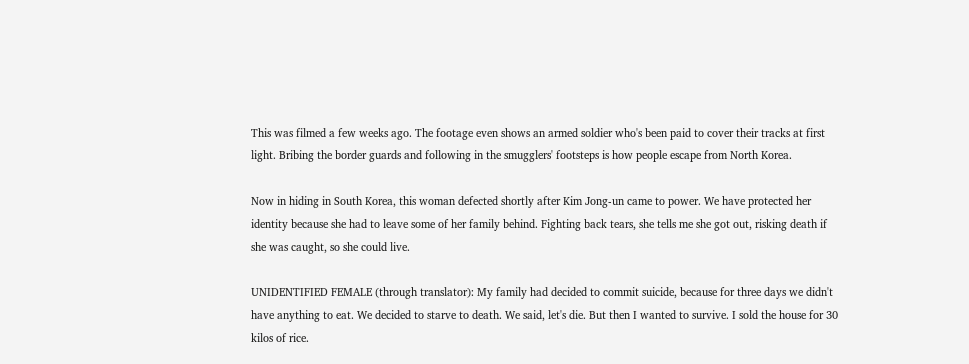This was filmed a few weeks ago. The footage even shows an armed soldier who's been paid to cover their tracks at first light. Bribing the border guards and following in the smugglers' footsteps is how people escape from North Korea.

Now in hiding in South Korea, this woman defected shortly after Kim Jong-un came to power. We have protected her identity because she had to leave some of her family behind. Fighting back tears, she tells me she got out, risking death if she was caught, so she could live.

UNIDENTIFIED FEMALE (through translator): My family had decided to commit suicide, because for three days we didn't have anything to eat. We decided to starve to death. We said, let's die. But then I wanted to survive. I sold the house for 30 kilos of rice.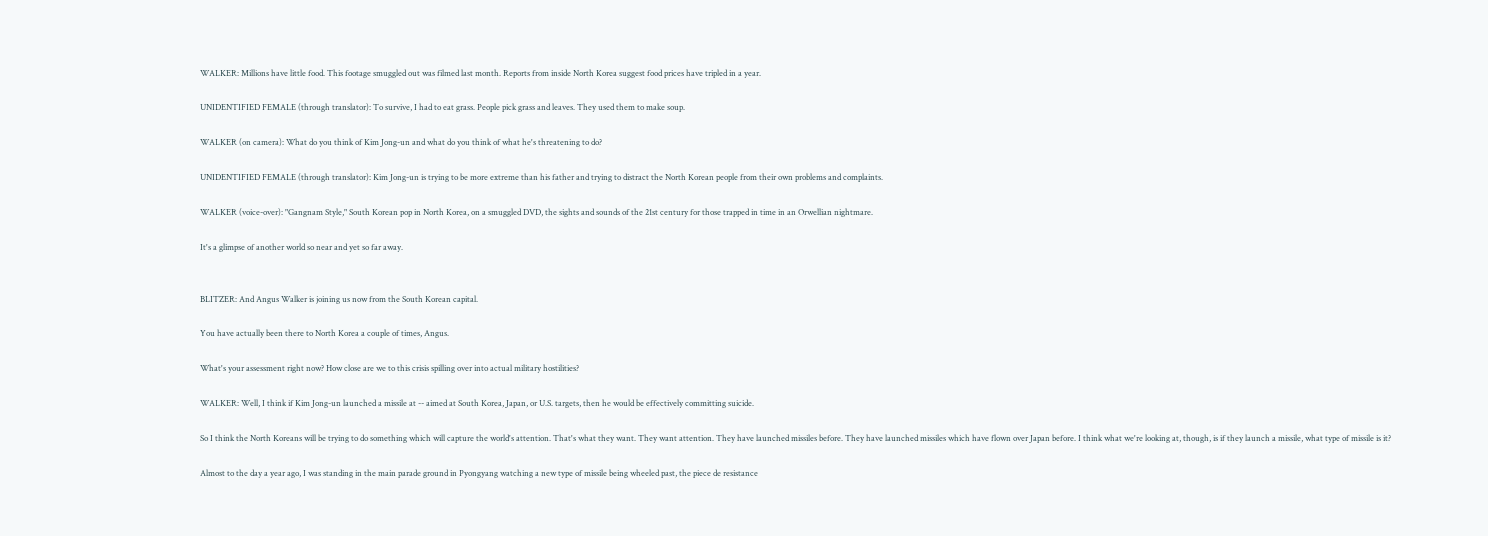WALKER: Millions have little food. This footage smuggled out was filmed last month. Reports from inside North Korea suggest food prices have tripled in a year.

UNIDENTIFIED FEMALE (through translator): To survive, I had to eat grass. People pick grass and leaves. They used them to make soup.

WALKER (on camera): What do you think of Kim Jong-un and what do you think of what he's threatening to do?

UNIDENTIFIED FEMALE (through translator): Kim Jong-un is trying to be more extreme than his father and trying to distract the North Korean people from their own problems and complaints.

WALKER (voice-over): "Gangnam Style," South Korean pop in North Korea, on a smuggled DVD, the sights and sounds of the 21st century for those trapped in time in an Orwellian nightmare.

It's a glimpse of another world so near and yet so far away.


BLITZER: And Angus Walker is joining us now from the South Korean capital.

You have actually been there to North Korea a couple of times, Angus.

What's your assessment right now? How close are we to this crisis spilling over into actual military hostilities?

WALKER: Well, I think if Kim Jong-un launched a missile at -- aimed at South Korea, Japan, or U.S. targets, then he would be effectively committing suicide.

So I think the North Koreans will be trying to do something which will capture the world's attention. That's what they want. They want attention. They have launched missiles before. They have launched missiles which have flown over Japan before. I think what we're looking at, though, is if they launch a missile, what type of missile is it?

Almost to the day a year ago, I was standing in the main parade ground in Pyongyang watching a new type of missile being wheeled past, the piece de resistance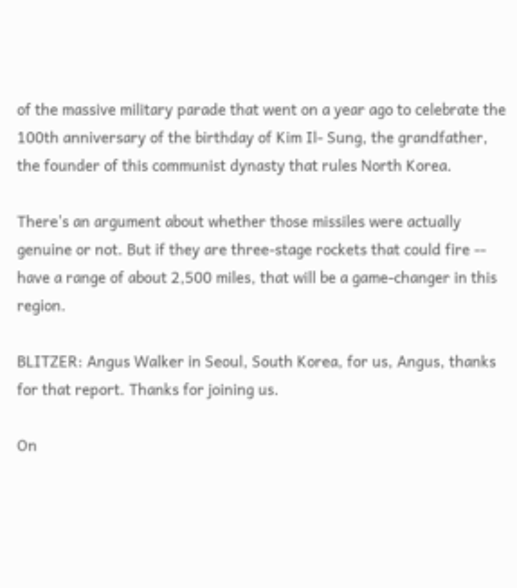of the massive military parade that went on a year ago to celebrate the 100th anniversary of the birthday of Kim Il- Sung, the grandfather, the founder of this communist dynasty that rules North Korea.

There's an argument about whether those missiles were actually genuine or not. But if they are three-stage rockets that could fire -- have a range of about 2,500 miles, that will be a game-changer in this region.

BLITZER: Angus Walker in Seoul, South Korea, for us, Angus, thanks for that report. Thanks for joining us.

On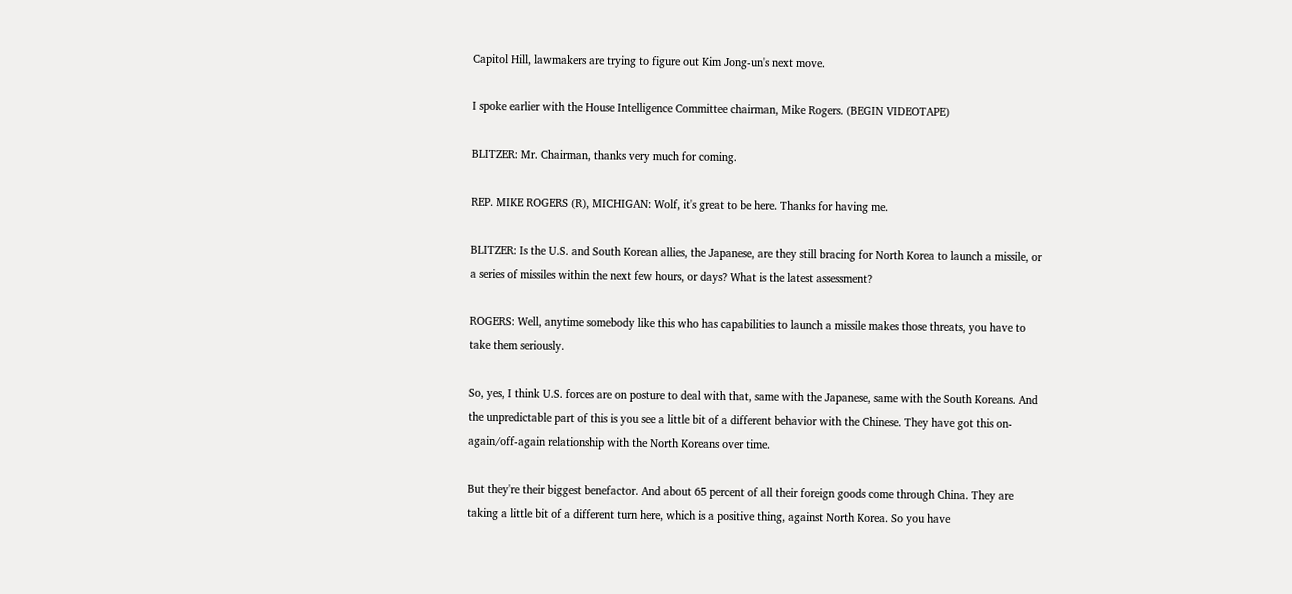Capitol Hill, lawmakers are trying to figure out Kim Jong-un's next move.

I spoke earlier with the House Intelligence Committee chairman, Mike Rogers. (BEGIN VIDEOTAPE)

BLITZER: Mr. Chairman, thanks very much for coming.

REP. MIKE ROGERS (R), MICHIGAN: Wolf, it's great to be here. Thanks for having me.

BLITZER: Is the U.S. and South Korean allies, the Japanese, are they still bracing for North Korea to launch a missile, or a series of missiles within the next few hours, or days? What is the latest assessment?

ROGERS: Well, anytime somebody like this who has capabilities to launch a missile makes those threats, you have to take them seriously.

So, yes, I think U.S. forces are on posture to deal with that, same with the Japanese, same with the South Koreans. And the unpredictable part of this is you see a little bit of a different behavior with the Chinese. They have got this on-again/off-again relationship with the North Koreans over time.

But they're their biggest benefactor. And about 65 percent of all their foreign goods come through China. They are taking a little bit of a different turn here, which is a positive thing, against North Korea. So you have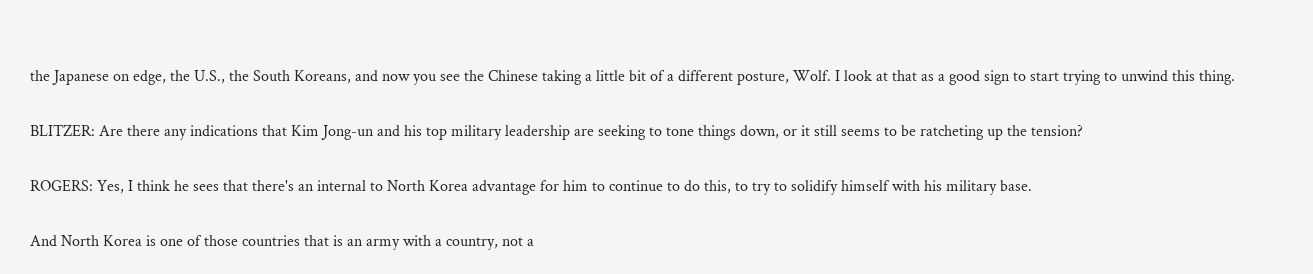the Japanese on edge, the U.S., the South Koreans, and now you see the Chinese taking a little bit of a different posture, Wolf. I look at that as a good sign to start trying to unwind this thing.

BLITZER: Are there any indications that Kim Jong-un and his top military leadership are seeking to tone things down, or it still seems to be ratcheting up the tension?

ROGERS: Yes, I think he sees that there's an internal to North Korea advantage for him to continue to do this, to try to solidify himself with his military base.

And North Korea is one of those countries that is an army with a country, not a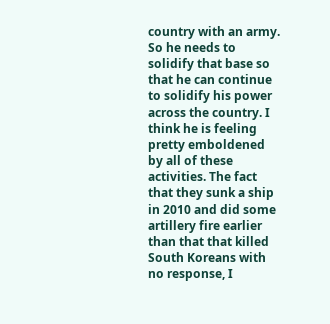country with an army. So he needs to solidify that base so that he can continue to solidify his power across the country. I think he is feeling pretty emboldened by all of these activities. The fact that they sunk a ship in 2010 and did some artillery fire earlier than that that killed South Koreans with no response, I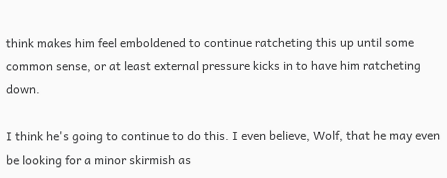think makes him feel emboldened to continue ratcheting this up until some common sense, or at least external pressure kicks in to have him ratcheting down.

I think he's going to continue to do this. I even believe, Wolf, that he may even be looking for a minor skirmish as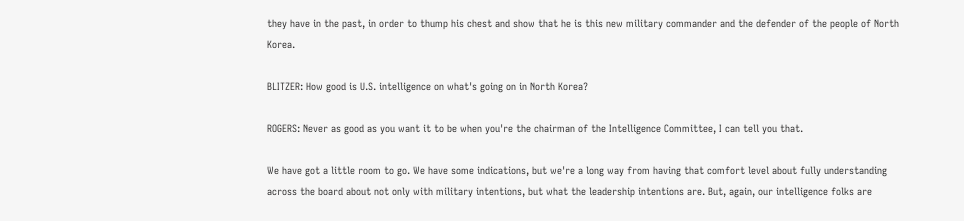they have in the past, in order to thump his chest and show that he is this new military commander and the defender of the people of North Korea.

BLITZER: How good is U.S. intelligence on what's going on in North Korea?

ROGERS: Never as good as you want it to be when you're the chairman of the Intelligence Committee, I can tell you that.

We have got a little room to go. We have some indications, but we're a long way from having that comfort level about fully understanding across the board about not only with military intentions, but what the leadership intentions are. But, again, our intelligence folks are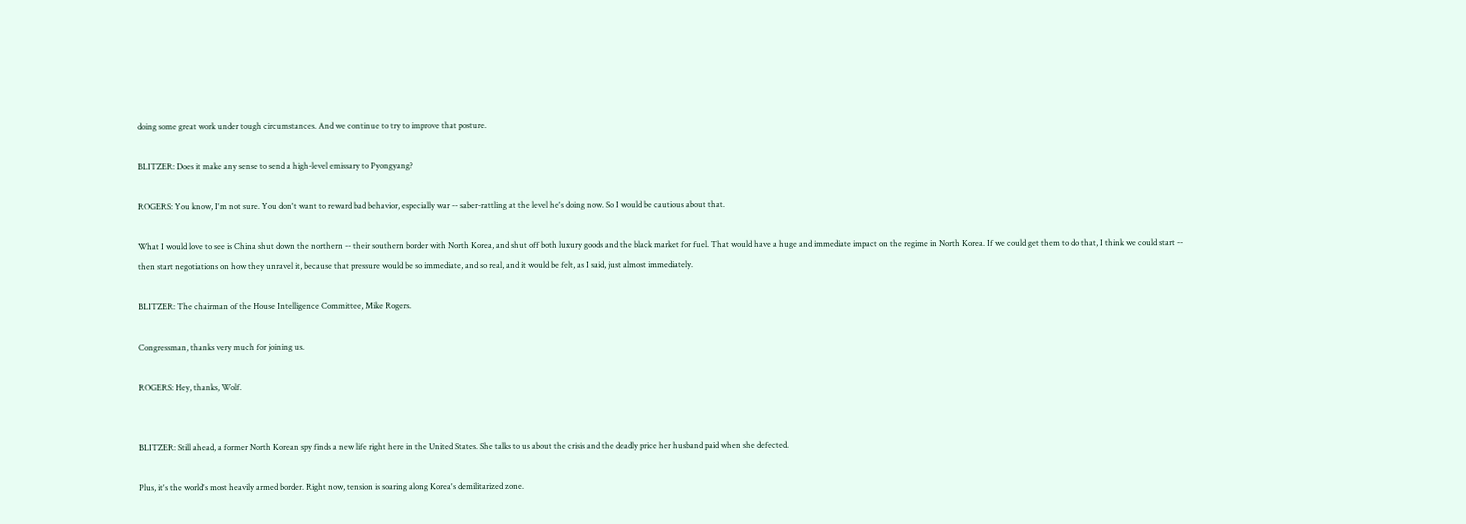doing some great work under tough circumstances. And we continue to try to improve that posture.

BLITZER: Does it make any sense to send a high-level emissary to Pyongyang?

ROGERS: You know, I'm not sure. You don't want to reward bad behavior, especially war -- saber-rattling at the level he's doing now. So I would be cautious about that.

What I would love to see is China shut down the northern -- their southern border with North Korea, and shut off both luxury goods and the black market for fuel. That would have a huge and immediate impact on the regime in North Korea. If we could get them to do that, I think we could start -- then start negotiations on how they unravel it, because that pressure would be so immediate, and so real, and it would be felt, as I said, just almost immediately.

BLITZER: The chairman of the House Intelligence Committee, Mike Rogers.

Congressman, thanks very much for joining us.

ROGERS: Hey, thanks, Wolf.


BLITZER: Still ahead, a former North Korean spy finds a new life right here in the United States. She talks to us about the crisis and the deadly price her husband paid when she defected.

Plus, it's the world's most heavily armed border. Right now, tension is soaring along Korea's demilitarized zone.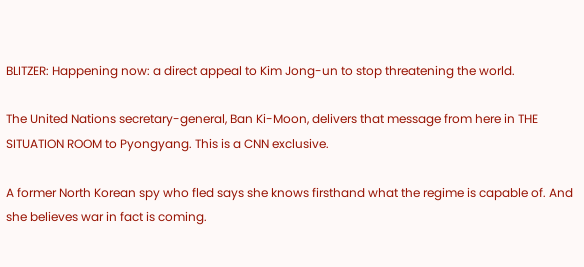BLITZER: Happening now: a direct appeal to Kim Jong-un to stop threatening the world.

The United Nations secretary-general, Ban Ki-Moon, delivers that message from here in THE SITUATION ROOM to Pyongyang. This is a CNN exclusive.

A former North Korean spy who fled says she knows firsthand what the regime is capable of. And she believes war in fact is coming.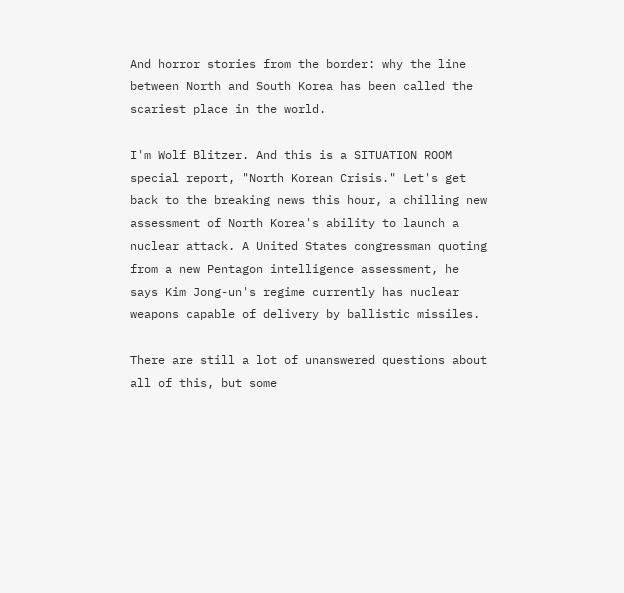And horror stories from the border: why the line between North and South Korea has been called the scariest place in the world.

I'm Wolf Blitzer. And this is a SITUATION ROOM special report, "North Korean Crisis." Let's get back to the breaking news this hour, a chilling new assessment of North Korea's ability to launch a nuclear attack. A United States congressman quoting from a new Pentagon intelligence assessment, he says Kim Jong-un's regime currently has nuclear weapons capable of delivery by ballistic missiles.

There are still a lot of unanswered questions about all of this, but some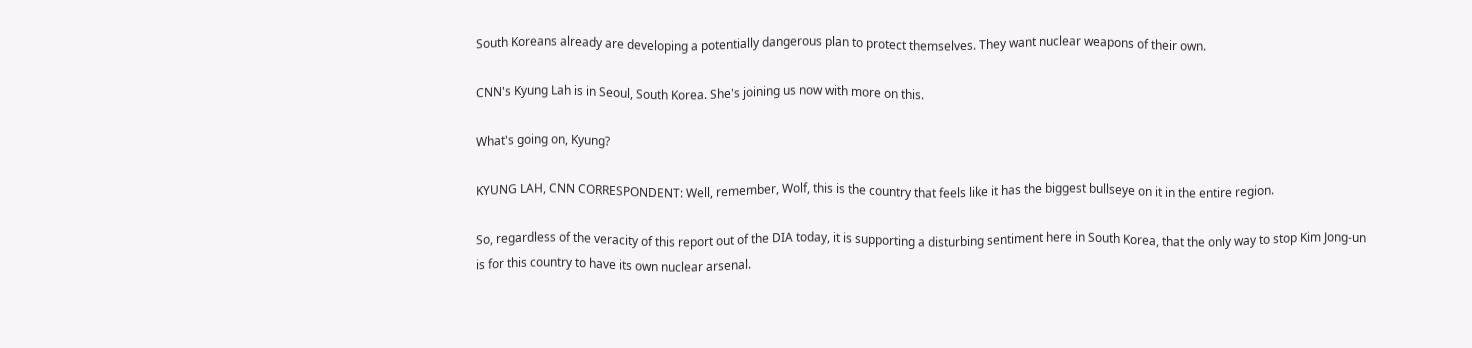South Koreans already are developing a potentially dangerous plan to protect themselves. They want nuclear weapons of their own.

CNN's Kyung Lah is in Seoul, South Korea. She's joining us now with more on this.

What's going on, Kyung?

KYUNG LAH, CNN CORRESPONDENT: Well, remember, Wolf, this is the country that feels like it has the biggest bullseye on it in the entire region.

So, regardless of the veracity of this report out of the DIA today, it is supporting a disturbing sentiment here in South Korea, that the only way to stop Kim Jong-un is for this country to have its own nuclear arsenal.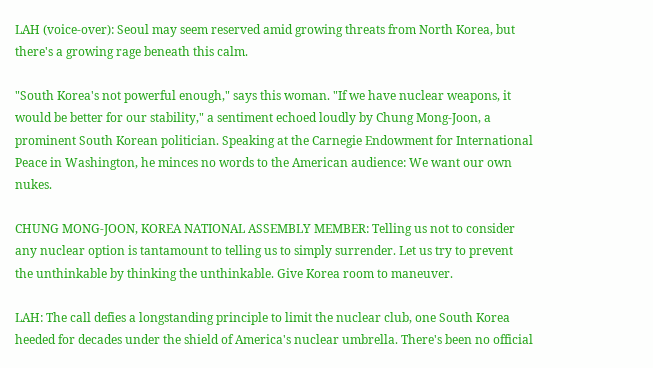LAH (voice-over): Seoul may seem reserved amid growing threats from North Korea, but there's a growing rage beneath this calm.

"South Korea's not powerful enough," says this woman. "If we have nuclear weapons, it would be better for our stability," a sentiment echoed loudly by Chung Mong-Joon, a prominent South Korean politician. Speaking at the Carnegie Endowment for International Peace in Washington, he minces no words to the American audience: We want our own nukes.

CHUNG MONG-JOON, KOREA NATIONAL ASSEMBLY MEMBER: Telling us not to consider any nuclear option is tantamount to telling us to simply surrender. Let us try to prevent the unthinkable by thinking the unthinkable. Give Korea room to maneuver.

LAH: The call defies a longstanding principle to limit the nuclear club, one South Korea heeded for decades under the shield of America's nuclear umbrella. There's been no official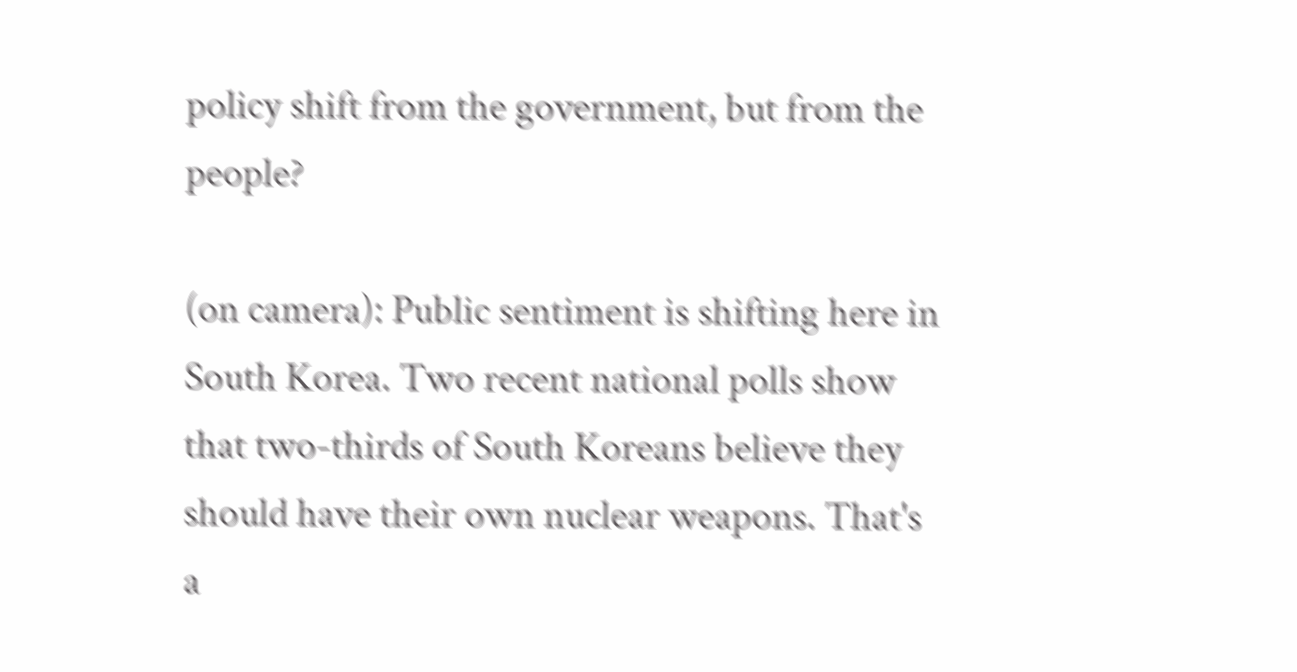policy shift from the government, but from the people?

(on camera): Public sentiment is shifting here in South Korea. Two recent national polls show that two-thirds of South Koreans believe they should have their own nuclear weapons. That's a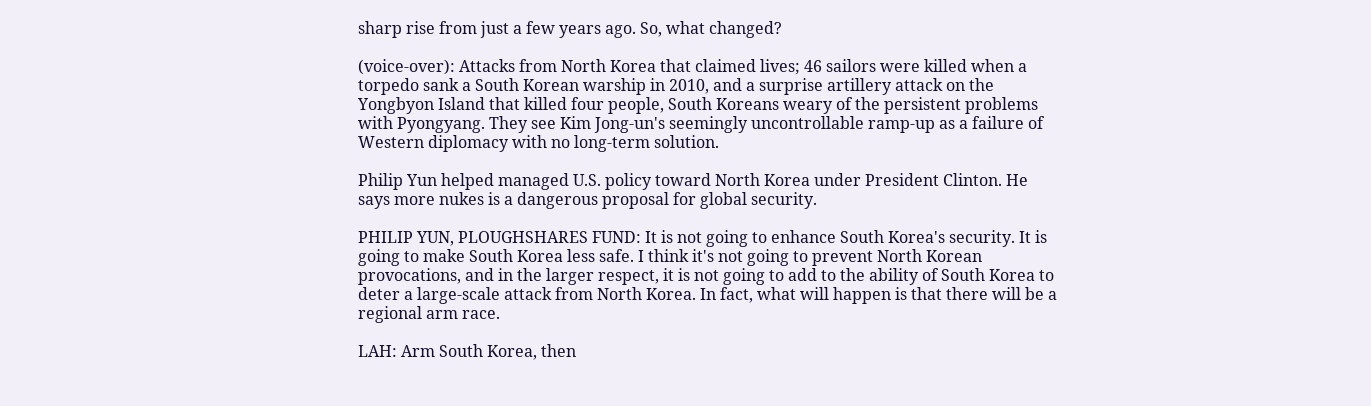sharp rise from just a few years ago. So, what changed?

(voice-over): Attacks from North Korea that claimed lives; 46 sailors were killed when a torpedo sank a South Korean warship in 2010, and a surprise artillery attack on the Yongbyon Island that killed four people, South Koreans weary of the persistent problems with Pyongyang. They see Kim Jong-un's seemingly uncontrollable ramp-up as a failure of Western diplomacy with no long-term solution.

Philip Yun helped managed U.S. policy toward North Korea under President Clinton. He says more nukes is a dangerous proposal for global security.

PHILIP YUN, PLOUGHSHARES FUND: It is not going to enhance South Korea's security. It is going to make South Korea less safe. I think it's not going to prevent North Korean provocations, and in the larger respect, it is not going to add to the ability of South Korea to deter a large-scale attack from North Korea. In fact, what will happen is that there will be a regional arm race.

LAH: Arm South Korea, then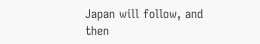Japan will follow, and then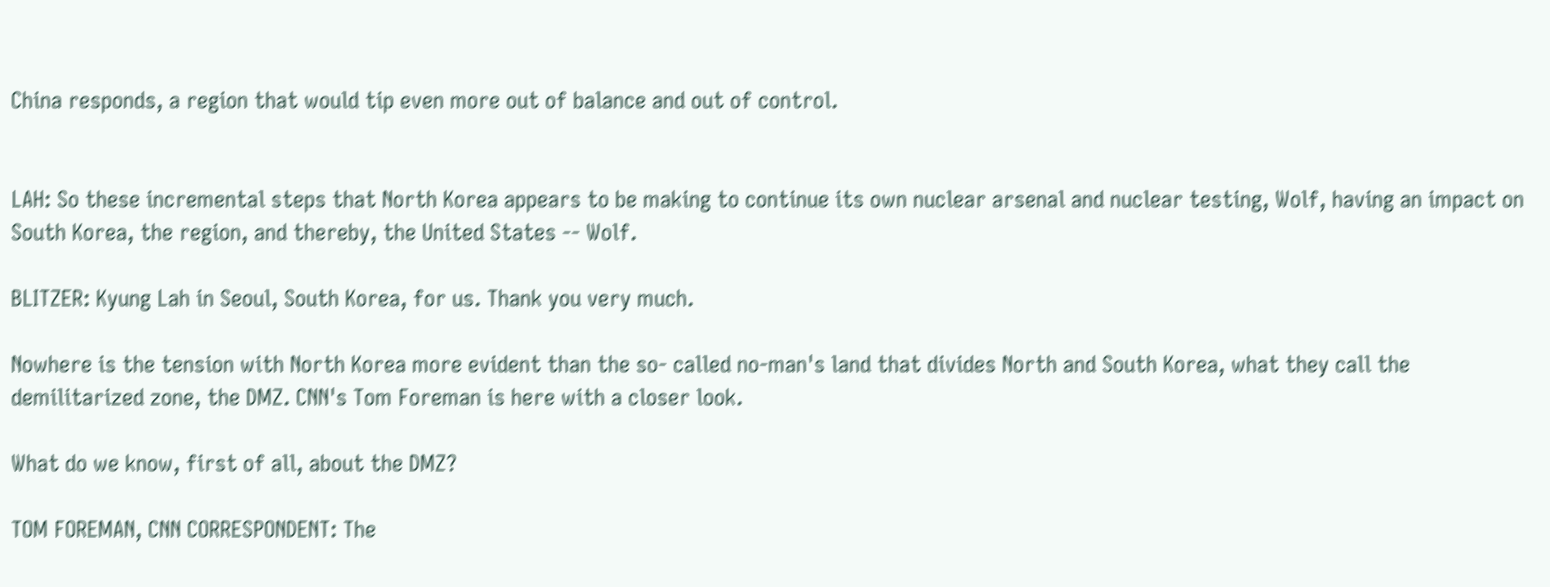China responds, a region that would tip even more out of balance and out of control.


LAH: So these incremental steps that North Korea appears to be making to continue its own nuclear arsenal and nuclear testing, Wolf, having an impact on South Korea, the region, and thereby, the United States -- Wolf.

BLITZER: Kyung Lah in Seoul, South Korea, for us. Thank you very much.

Nowhere is the tension with North Korea more evident than the so- called no-man's land that divides North and South Korea, what they call the demilitarized zone, the DMZ. CNN's Tom Foreman is here with a closer look.

What do we know, first of all, about the DMZ?

TOM FOREMAN, CNN CORRESPONDENT: The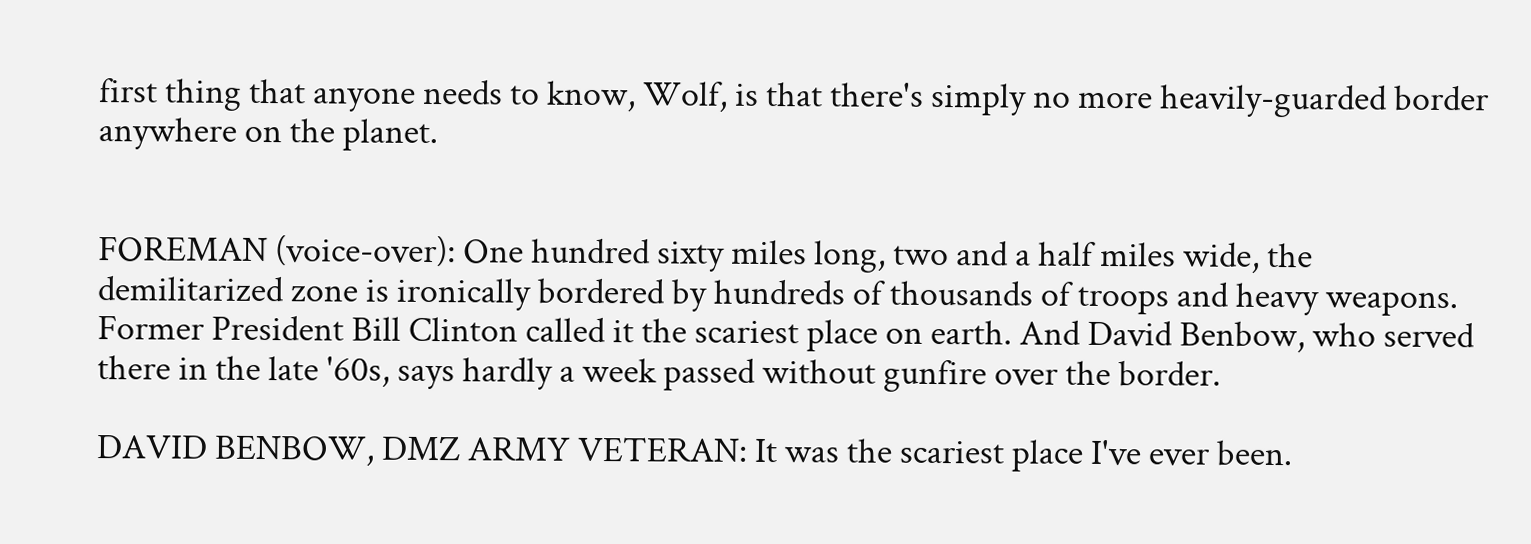first thing that anyone needs to know, Wolf, is that there's simply no more heavily-guarded border anywhere on the planet.


FOREMAN (voice-over): One hundred sixty miles long, two and a half miles wide, the demilitarized zone is ironically bordered by hundreds of thousands of troops and heavy weapons. Former President Bill Clinton called it the scariest place on earth. And David Benbow, who served there in the late '60s, says hardly a week passed without gunfire over the border.

DAVID BENBOW, DMZ ARMY VETERAN: It was the scariest place I've ever been.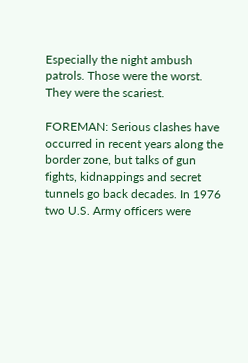Especially the night ambush patrols. Those were the worst. They were the scariest.

FOREMAN: Serious clashes have occurred in recent years along the border zone, but talks of gun fights, kidnappings and secret tunnels go back decades. In 1976 two U.S. Army officers were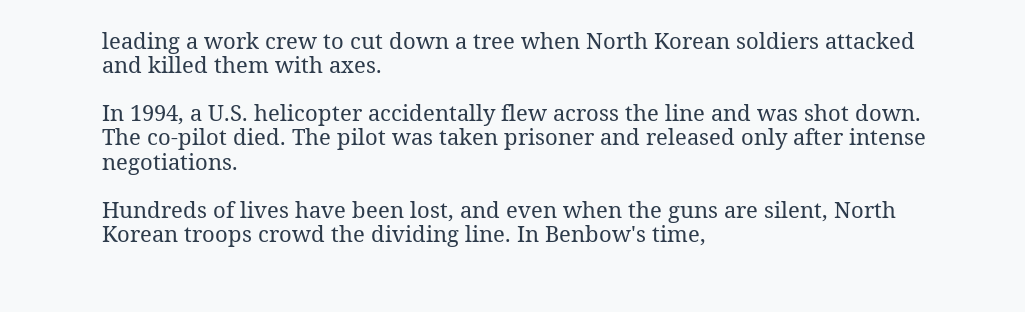leading a work crew to cut down a tree when North Korean soldiers attacked and killed them with axes.

In 1994, a U.S. helicopter accidentally flew across the line and was shot down. The co-pilot died. The pilot was taken prisoner and released only after intense negotiations.

Hundreds of lives have been lost, and even when the guns are silent, North Korean troops crowd the dividing line. In Benbow's time,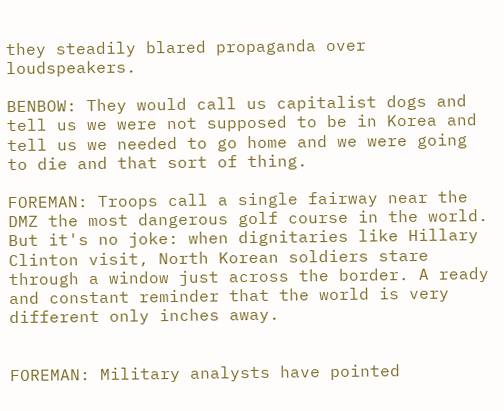they steadily blared propaganda over loudspeakers.

BENBOW: They would call us capitalist dogs and tell us we were not supposed to be in Korea and tell us we needed to go home and we were going to die and that sort of thing.

FOREMAN: Troops call a single fairway near the DMZ the most dangerous golf course in the world. But it's no joke: when dignitaries like Hillary Clinton visit, North Korean soldiers stare through a window just across the border. A ready and constant reminder that the world is very different only inches away.


FOREMAN: Military analysts have pointed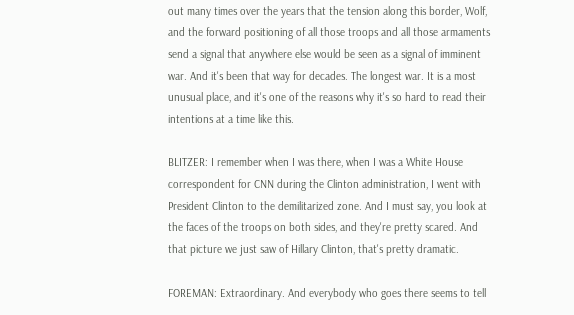out many times over the years that the tension along this border, Wolf, and the forward positioning of all those troops and all those armaments send a signal that anywhere else would be seen as a signal of imminent war. And it's been that way for decades. The longest war. It is a most unusual place, and it's one of the reasons why it's so hard to read their intentions at a time like this.

BLITZER: I remember when I was there, when I was a White House correspondent for CNN during the Clinton administration, I went with President Clinton to the demilitarized zone. And I must say, you look at the faces of the troops on both sides, and they're pretty scared. And that picture we just saw of Hillary Clinton, that's pretty dramatic.

FOREMAN: Extraordinary. And everybody who goes there seems to tell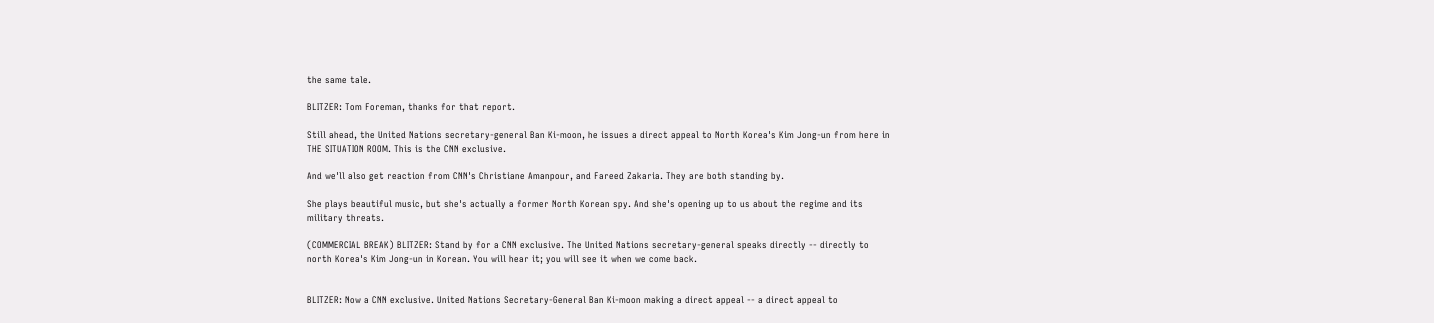the same tale.

BLITZER: Tom Foreman, thanks for that report.

Still ahead, the United Nations secretary-general Ban Ki-moon, he issues a direct appeal to North Korea's Kim Jong-un from here in THE SITUATION ROOM. This is the CNN exclusive.

And we'll also get reaction from CNN's Christiane Amanpour, and Fareed Zakaria. They are both standing by.

She plays beautiful music, but she's actually a former North Korean spy. And she's opening up to us about the regime and its military threats.

(COMMERCIAL BREAK) BLITZER: Stand by for a CNN exclusive. The United Nations secretary-general speaks directly -- directly to north Korea's Kim Jong-un in Korean. You will hear it; you will see it when we come back.


BLITZER: Now a CNN exclusive. United Nations Secretary-General Ban Ki-moon making a direct appeal -- a direct appeal to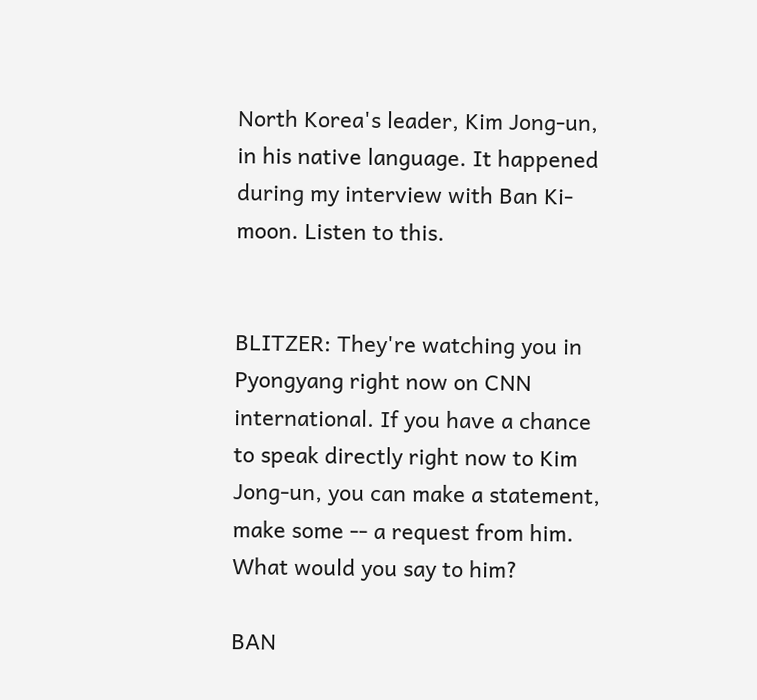North Korea's leader, Kim Jong-un, in his native language. It happened during my interview with Ban Ki-moon. Listen to this.


BLITZER: They're watching you in Pyongyang right now on CNN international. If you have a chance to speak directly right now to Kim Jong-un, you can make a statement, make some -- a request from him. What would you say to him?

BAN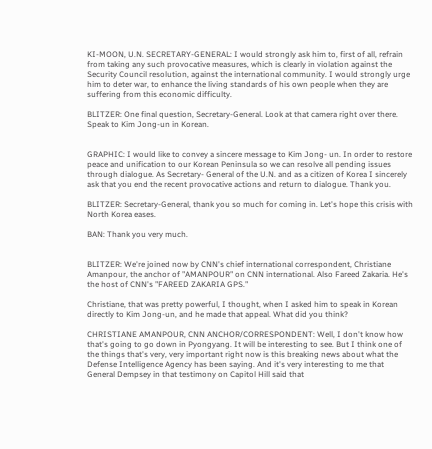KI-MOON, U.N. SECRETARY-GENERAL: I would strongly ask him to, first of all, refrain from taking any such provocative measures, which is clearly in violation against the Security Council resolution, against the international community. I would strongly urge him to deter war, to enhance the living standards of his own people when they are suffering from this economic difficulty.

BLITZER: One final question, Secretary-General. Look at that camera right over there. Speak to Kim Jong-un in Korean.


GRAPHIC: I would like to convey a sincere message to Kim Jong- un. In order to restore peace and unification to our Korean Peninsula so we can resolve all pending issues through dialogue. As Secretary- General of the U.N. and as a citizen of Korea I sincerely ask that you end the recent provocative actions and return to dialogue. Thank you.

BLITZER: Secretary-General, thank you so much for coming in. Let's hope this crisis with North Korea eases.

BAN: Thank you very much.


BLITZER: We're joined now by CNN's chief international correspondent, Christiane Amanpour, the anchor of "AMANPOUR" on CNN international. Also Fareed Zakaria. He's the host of CNN's "FAREED ZAKARIA GPS."

Christiane, that was pretty powerful, I thought, when I asked him to speak in Korean directly to Kim Jong-un, and he made that appeal. What did you think?

CHRISTIANE AMANPOUR, CNN ANCHOR/CORRESPONDENT: Well, I don't know how that's going to go down in Pyongyang. It will be interesting to see. But I think one of the things that's very, very important right now is this breaking news about what the Defense Intelligence Agency has been saying. And it's very interesting to me that General Dempsey in that testimony on Capitol Hill said that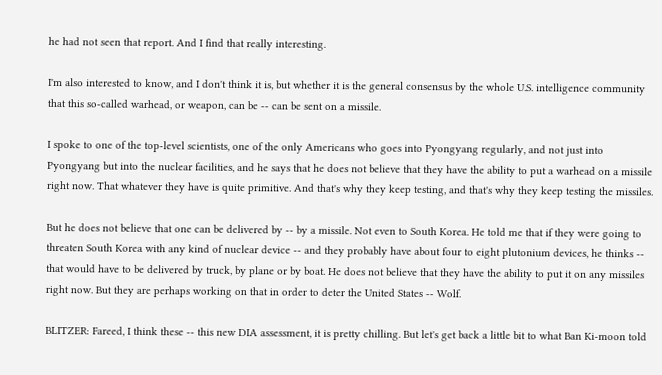he had not seen that report. And I find that really interesting.

I'm also interested to know, and I don't think it is, but whether it is the general consensus by the whole U.S. intelligence community that this so-called warhead, or weapon, can be -- can be sent on a missile.

I spoke to one of the top-level scientists, one of the only Americans who goes into Pyongyang regularly, and not just into Pyongyang but into the nuclear facilities, and he says that he does not believe that they have the ability to put a warhead on a missile right now. That whatever they have is quite primitive. And that's why they keep testing, and that's why they keep testing the missiles.

But he does not believe that one can be delivered by -- by a missile. Not even to South Korea. He told me that if they were going to threaten South Korea with any kind of nuclear device -- and they probably have about four to eight plutonium devices, he thinks -- that would have to be delivered by truck, by plane or by boat. He does not believe that they have the ability to put it on any missiles right now. But they are perhaps working on that in order to deter the United States -- Wolf.

BLITZER: Fareed, I think these -- this new DIA assessment, it is pretty chilling. But let's get back a little bit to what Ban Ki-moon told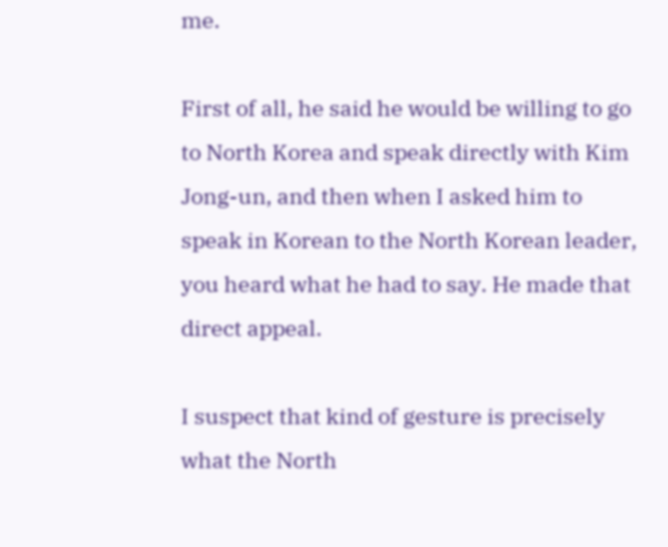me.

First of all, he said he would be willing to go to North Korea and speak directly with Kim Jong-un, and then when I asked him to speak in Korean to the North Korean leader, you heard what he had to say. He made that direct appeal.

I suspect that kind of gesture is precisely what the North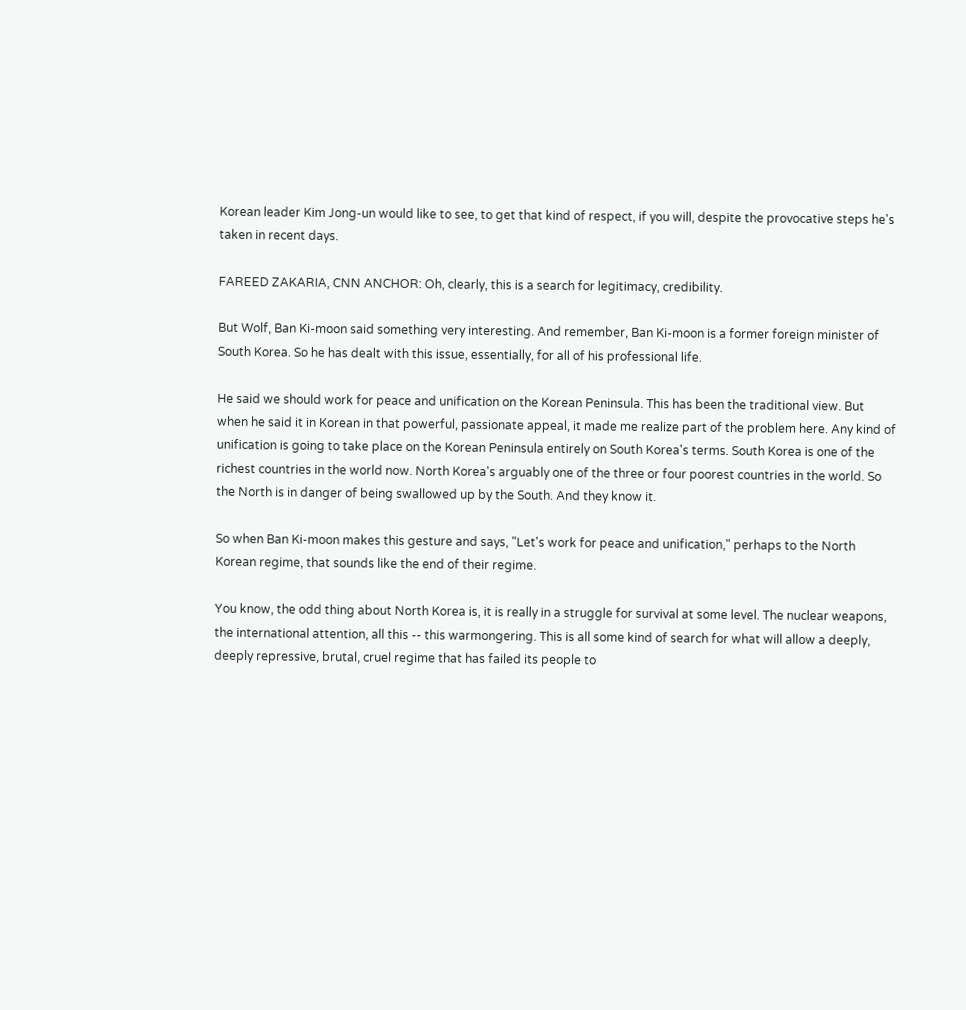Korean leader Kim Jong-un would like to see, to get that kind of respect, if you will, despite the provocative steps he's taken in recent days.

FAREED ZAKARIA, CNN ANCHOR: Oh, clearly, this is a search for legitimacy, credibility.

But Wolf, Ban Ki-moon said something very interesting. And remember, Ban Ki-moon is a former foreign minister of South Korea. So he has dealt with this issue, essentially, for all of his professional life.

He said we should work for peace and unification on the Korean Peninsula. This has been the traditional view. But when he said it in Korean in that powerful, passionate appeal, it made me realize part of the problem here. Any kind of unification is going to take place on the Korean Peninsula entirely on South Korea's terms. South Korea is one of the richest countries in the world now. North Korea's arguably one of the three or four poorest countries in the world. So the North is in danger of being swallowed up by the South. And they know it.

So when Ban Ki-moon makes this gesture and says, "Let's work for peace and unification," perhaps to the North Korean regime, that sounds like the end of their regime.

You know, the odd thing about North Korea is, it is really in a struggle for survival at some level. The nuclear weapons, the international attention, all this -- this warmongering. This is all some kind of search for what will allow a deeply, deeply repressive, brutal, cruel regime that has failed its people to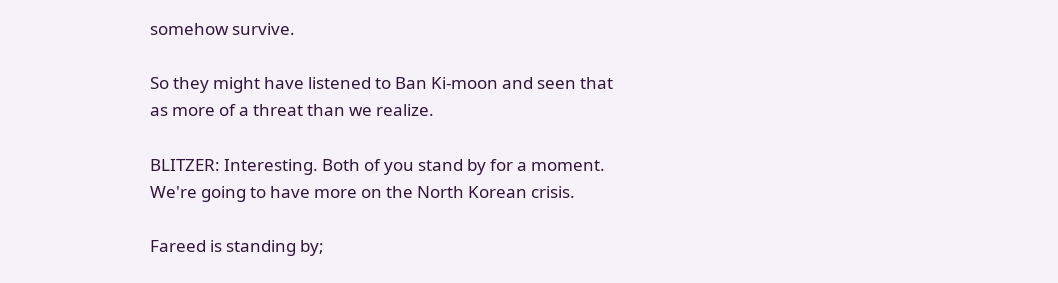somehow survive.

So they might have listened to Ban Ki-moon and seen that as more of a threat than we realize.

BLITZER: Interesting. Both of you stand by for a moment. We're going to have more on the North Korean crisis.

Fareed is standing by;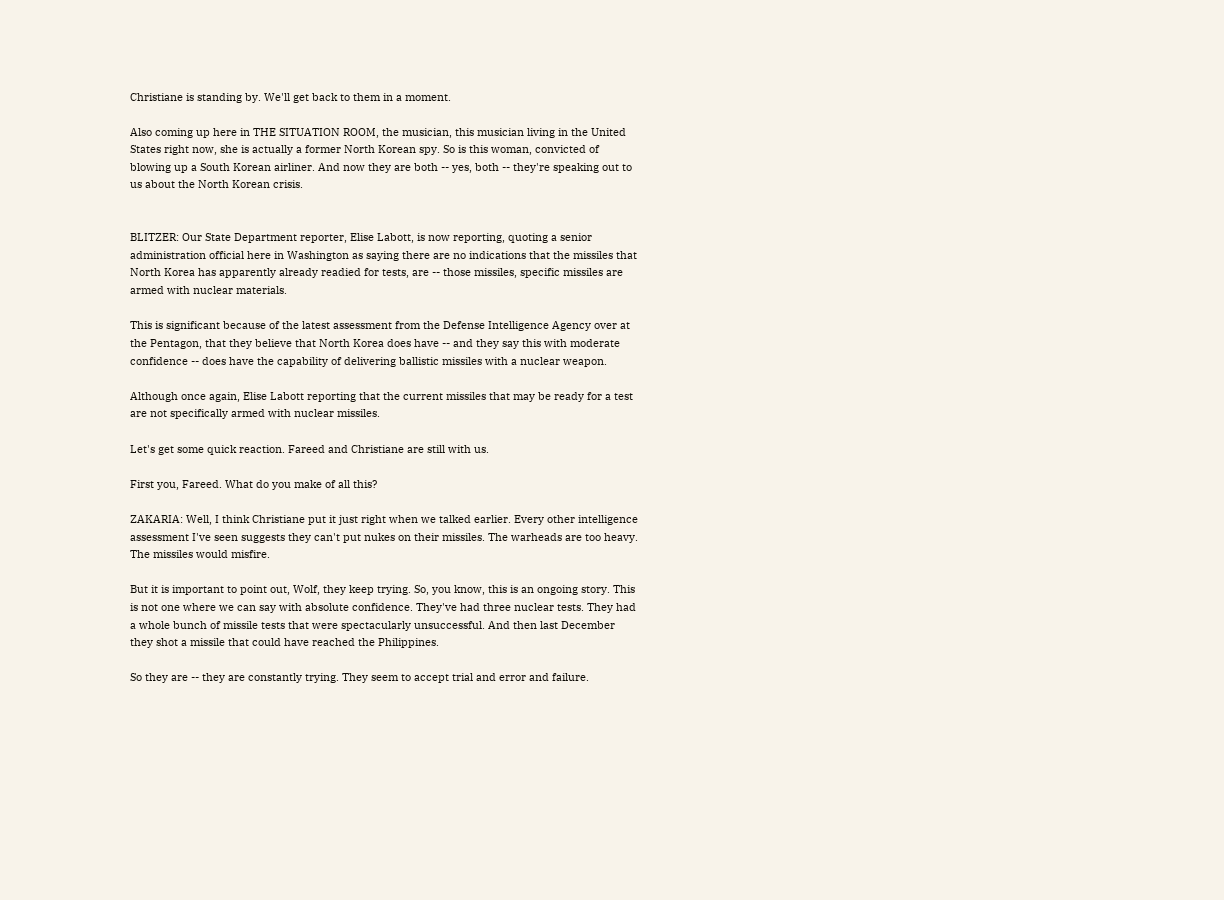Christiane is standing by. We'll get back to them in a moment.

Also coming up here in THE SITUATION ROOM, the musician, this musician living in the United States right now, she is actually a former North Korean spy. So is this woman, convicted of blowing up a South Korean airliner. And now they are both -- yes, both -- they're speaking out to us about the North Korean crisis.


BLITZER: Our State Department reporter, Elise Labott, is now reporting, quoting a senior administration official here in Washington as saying there are no indications that the missiles that North Korea has apparently already readied for tests, are -- those missiles, specific missiles are armed with nuclear materials.

This is significant because of the latest assessment from the Defense Intelligence Agency over at the Pentagon, that they believe that North Korea does have -- and they say this with moderate confidence -- does have the capability of delivering ballistic missiles with a nuclear weapon.

Although once again, Elise Labott reporting that the current missiles that may be ready for a test are not specifically armed with nuclear missiles.

Let's get some quick reaction. Fareed and Christiane are still with us.

First you, Fareed. What do you make of all this?

ZAKARIA: Well, I think Christiane put it just right when we talked earlier. Every other intelligence assessment I've seen suggests they can't put nukes on their missiles. The warheads are too heavy. The missiles would misfire.

But it is important to point out, Wolf, they keep trying. So, you know, this is an ongoing story. This is not one where we can say with absolute confidence. They've had three nuclear tests. They had a whole bunch of missile tests that were spectacularly unsuccessful. And then last December they shot a missile that could have reached the Philippines.

So they are -- they are constantly trying. They seem to accept trial and error and failure.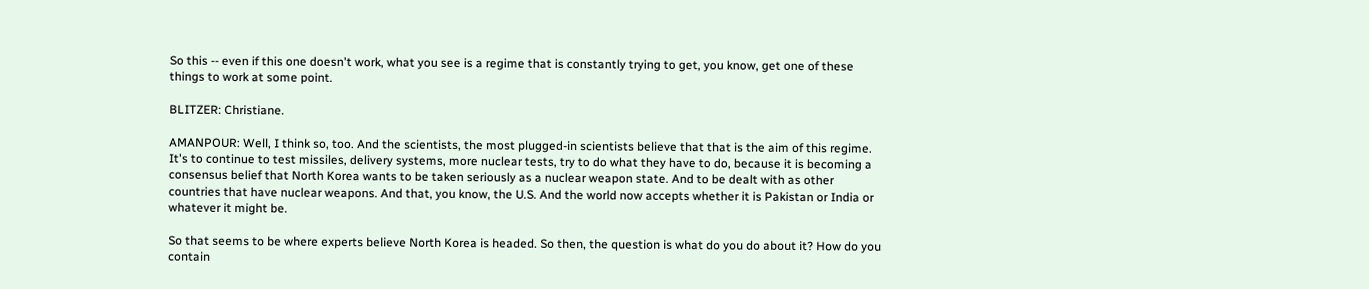So this -- even if this one doesn't work, what you see is a regime that is constantly trying to get, you know, get one of these things to work at some point.

BLITZER: Christiane.

AMANPOUR: Well, I think so, too. And the scientists, the most plugged-in scientists believe that that is the aim of this regime. It's to continue to test missiles, delivery systems, more nuclear tests, try to do what they have to do, because it is becoming a consensus belief that North Korea wants to be taken seriously as a nuclear weapon state. And to be dealt with as other countries that have nuclear weapons. And that, you know, the U.S. And the world now accepts whether it is Pakistan or India or whatever it might be.

So that seems to be where experts believe North Korea is headed. So then, the question is what do you do about it? How do you contain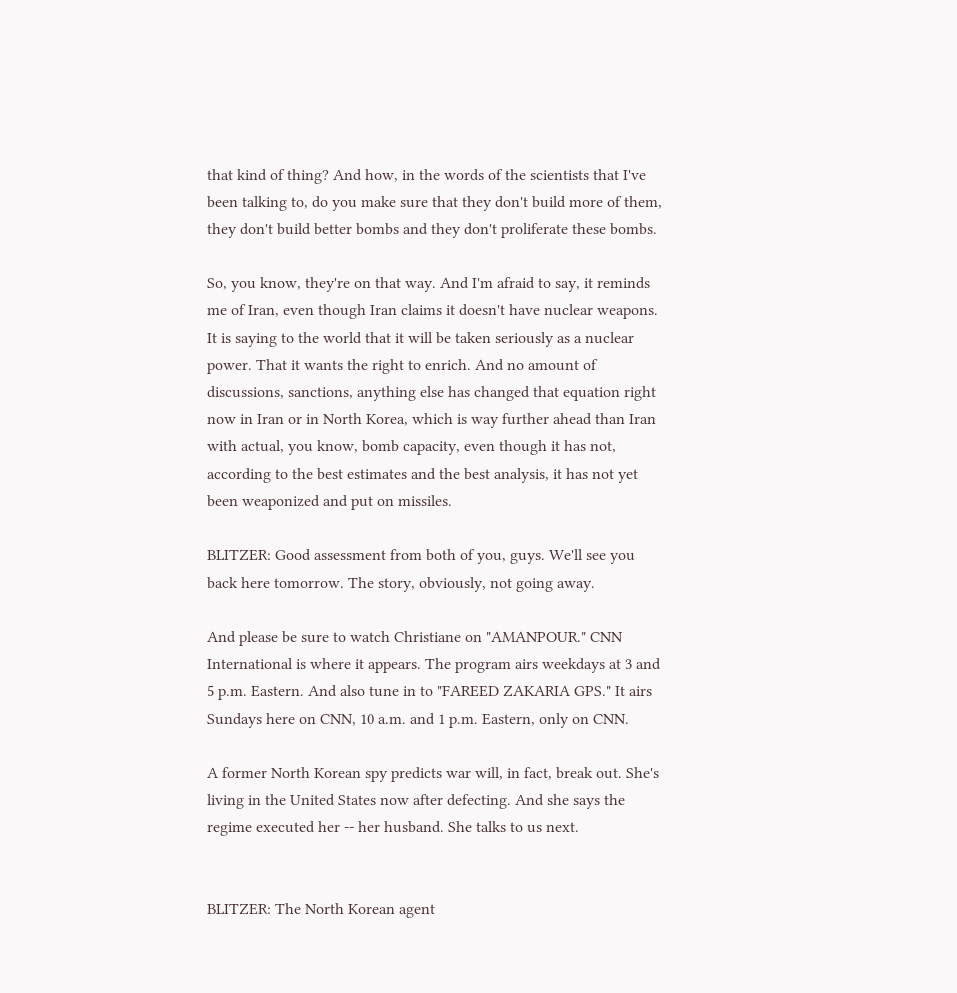that kind of thing? And how, in the words of the scientists that I've been talking to, do you make sure that they don't build more of them, they don't build better bombs and they don't proliferate these bombs.

So, you know, they're on that way. And I'm afraid to say, it reminds me of Iran, even though Iran claims it doesn't have nuclear weapons. It is saying to the world that it will be taken seriously as a nuclear power. That it wants the right to enrich. And no amount of discussions, sanctions, anything else has changed that equation right now in Iran or in North Korea, which is way further ahead than Iran with actual, you know, bomb capacity, even though it has not, according to the best estimates and the best analysis, it has not yet been weaponized and put on missiles.

BLITZER: Good assessment from both of you, guys. We'll see you back here tomorrow. The story, obviously, not going away.

And please be sure to watch Christiane on "AMANPOUR." CNN International is where it appears. The program airs weekdays at 3 and 5 p.m. Eastern. And also tune in to "FAREED ZAKARIA GPS." It airs Sundays here on CNN, 10 a.m. and 1 p.m. Eastern, only on CNN.

A former North Korean spy predicts war will, in fact, break out. She's living in the United States now after defecting. And she says the regime executed her -- her husband. She talks to us next.


BLITZER: The North Korean agent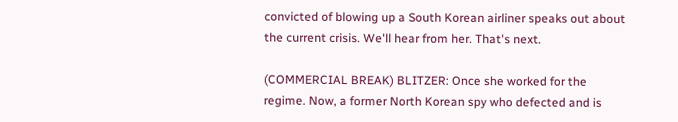convicted of blowing up a South Korean airliner speaks out about the current crisis. We'll hear from her. That's next.

(COMMERCIAL BREAK) BLITZER: Once she worked for the regime. Now, a former North Korean spy who defected and is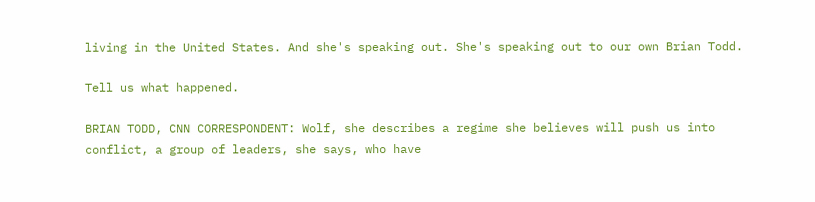living in the United States. And she's speaking out. She's speaking out to our own Brian Todd.

Tell us what happened.

BRIAN TODD, CNN CORRESPONDENT: Wolf, she describes a regime she believes will push us into conflict, a group of leaders, she says, who have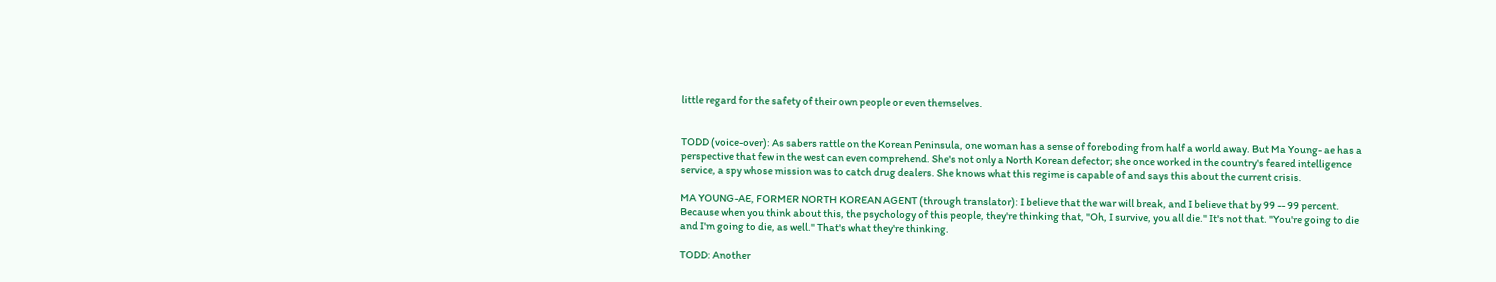little regard for the safety of their own people or even themselves.


TODD (voice-over): As sabers rattle on the Korean Peninsula, one woman has a sense of foreboding from half a world away. But Ma Young- ae has a perspective that few in the west can even comprehend. She's not only a North Korean defector; she once worked in the country's feared intelligence service, a spy whose mission was to catch drug dealers. She knows what this regime is capable of and says this about the current crisis.

MA YOUNG-AE, FORMER NORTH KOREAN AGENT (through translator): I believe that the war will break, and I believe that by 99 -- 99 percent. Because when you think about this, the psychology of this people, they're thinking that, "Oh, I survive, you all die." It's not that. "You're going to die and I'm going to die, as well." That's what they're thinking.

TODD: Another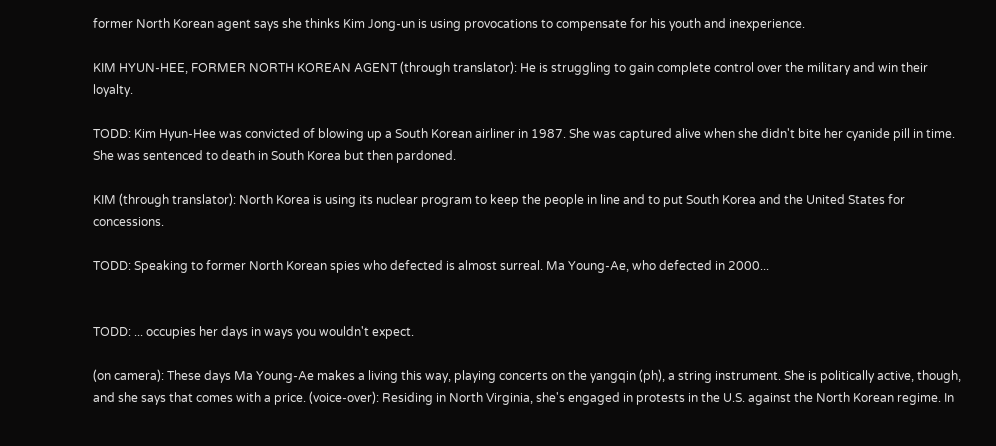former North Korean agent says she thinks Kim Jong-un is using provocations to compensate for his youth and inexperience.

KIM HYUN-HEE, FORMER NORTH KOREAN AGENT (through translator): He is struggling to gain complete control over the military and win their loyalty.

TODD: Kim Hyun-Hee was convicted of blowing up a South Korean airliner in 1987. She was captured alive when she didn't bite her cyanide pill in time. She was sentenced to death in South Korea but then pardoned.

KIM (through translator): North Korea is using its nuclear program to keep the people in line and to put South Korea and the United States for concessions.

TODD: Speaking to former North Korean spies who defected is almost surreal. Ma Young-Ae, who defected in 2000...


TODD: ... occupies her days in ways you wouldn't expect.

(on camera): These days Ma Young-Ae makes a living this way, playing concerts on the yangqin (ph), a string instrument. She is politically active, though, and she says that comes with a price. (voice-over): Residing in North Virginia, she's engaged in protests in the U.S. against the North Korean regime. In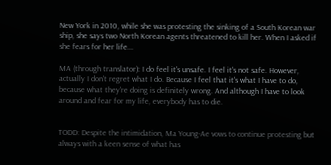New York in 2010, while she was protesting the sinking of a South Korean war ship, she says two North Korean agents threatened to kill her. When I asked if she fears for her life...

MA (through translator): I do feel it's unsafe. I feel it's not safe. However, actually I don't regret what I do. Because I feel that it's what I have to do, because what they're doing is definitely wrong. And although I have to look around and fear for my life, everybody has to die.


TODD: Despite the intimidation, Ma Young-Ae vows to continue protesting but always with a keen sense of what has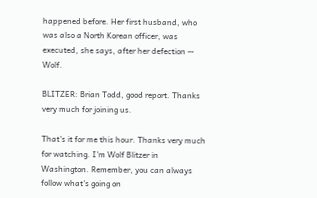happened before. Her first husband, who was also a North Korean officer, was executed, she says, after her defection -- Wolf.

BLITZER: Brian Todd, good report. Thanks very much for joining us.

That's it for me this hour. Thanks very much for watching. I'm Wolf Blitzer in Washington. Remember, you can always follow what's going on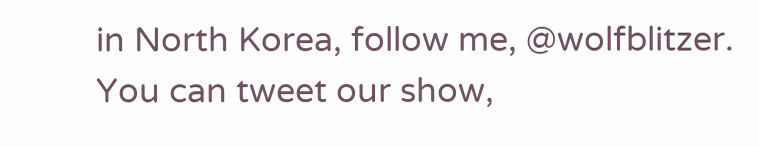in North Korea, follow me, @wolfblitzer. You can tweet our show,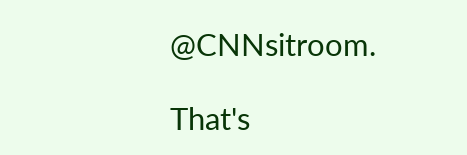@CNNsitroom.

That's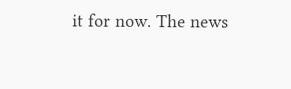it for now. The news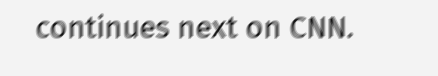continues next on CNN.